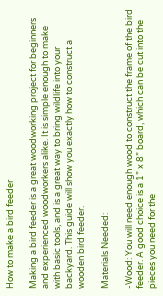How to make a bird feeder

Making a bird feeder is a great woodworking project for beginners and experienced woodworkers alike. It is simple enough to make with basic tools, and is a great way to bring wildlife into your backyard. This guide will show you exactly how to construct a wooden bird feeder.

Materials Needed:

-Wood: You will need enough wood to construct the frame of the bird feeder. A good choice is a 1” x 8” board, which can be cut into the pieces you need for the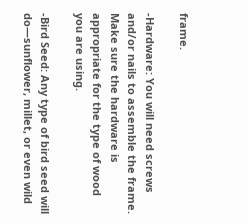frame.

-Hardware: You will need screws and/or nails to assemble the frame. Make sure the hardware is appropriate for the type of wood you are using.

-Bird Seed: Any type of bird seed will do—sunflower, millet, or even wild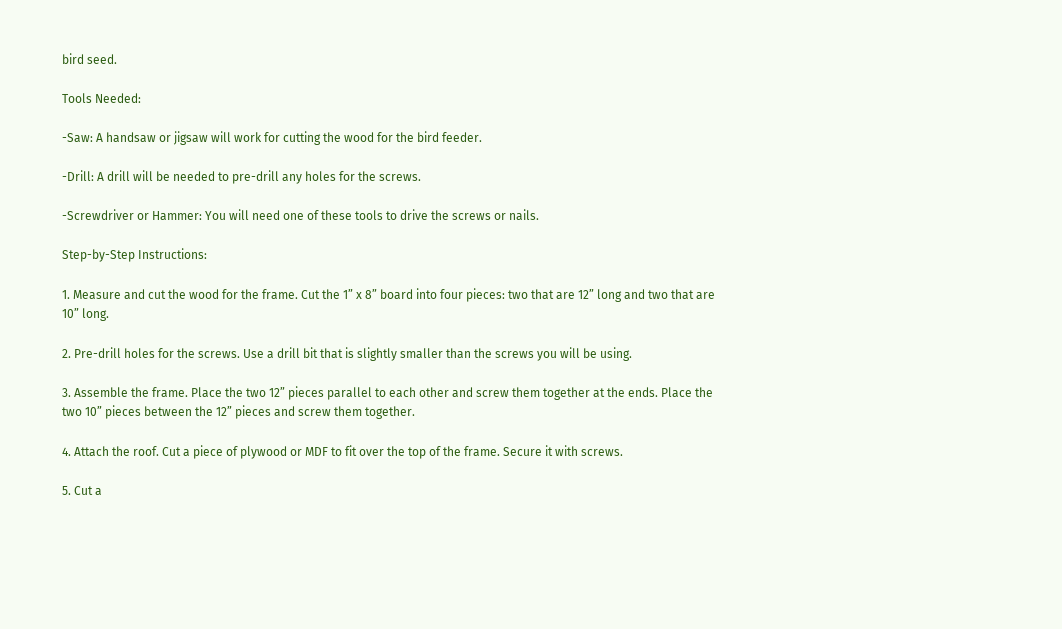bird seed.

Tools Needed:

-Saw: A handsaw or jigsaw will work for cutting the wood for the bird feeder.

-Drill: A drill will be needed to pre-drill any holes for the screws.

-Screwdriver or Hammer: You will need one of these tools to drive the screws or nails.

Step-by-Step Instructions:

1. Measure and cut the wood for the frame. Cut the 1” x 8” board into four pieces: two that are 12” long and two that are 10” long.

2. Pre-drill holes for the screws. Use a drill bit that is slightly smaller than the screws you will be using.

3. Assemble the frame. Place the two 12” pieces parallel to each other and screw them together at the ends. Place the two 10” pieces between the 12” pieces and screw them together.

4. Attach the roof. Cut a piece of plywood or MDF to fit over the top of the frame. Secure it with screws.

5. Cut a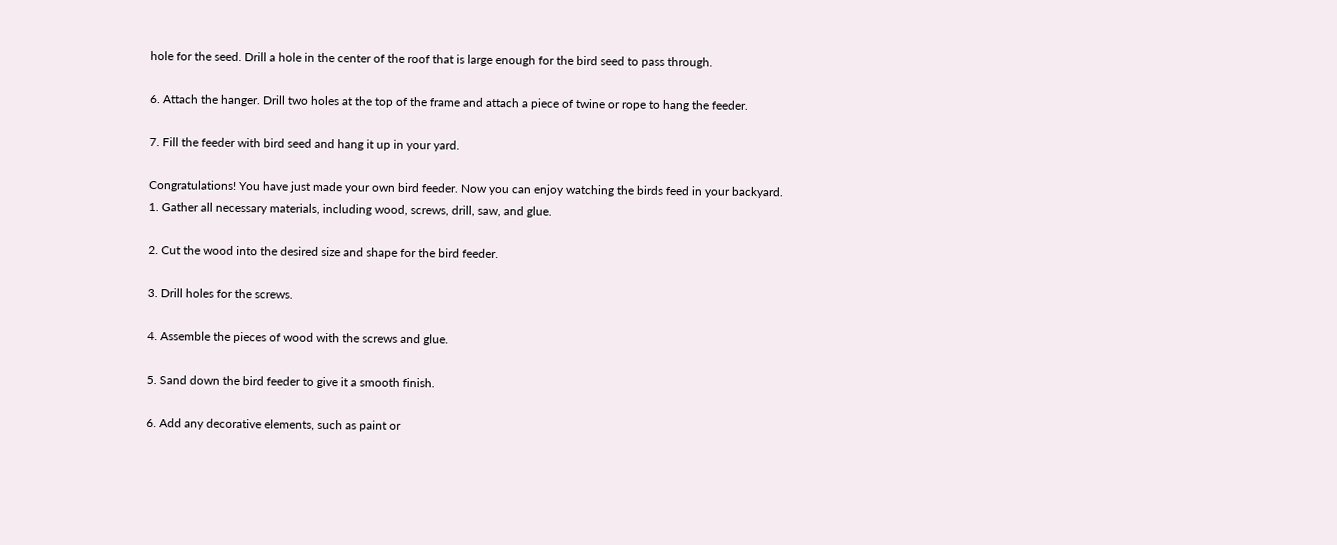hole for the seed. Drill a hole in the center of the roof that is large enough for the bird seed to pass through.

6. Attach the hanger. Drill two holes at the top of the frame and attach a piece of twine or rope to hang the feeder.

7. Fill the feeder with bird seed and hang it up in your yard.

Congratulations! You have just made your own bird feeder. Now you can enjoy watching the birds feed in your backyard.
1. Gather all necessary materials, including wood, screws, drill, saw, and glue.

2. Cut the wood into the desired size and shape for the bird feeder.

3. Drill holes for the screws.

4. Assemble the pieces of wood with the screws and glue.

5. Sand down the bird feeder to give it a smooth finish.

6. Add any decorative elements, such as paint or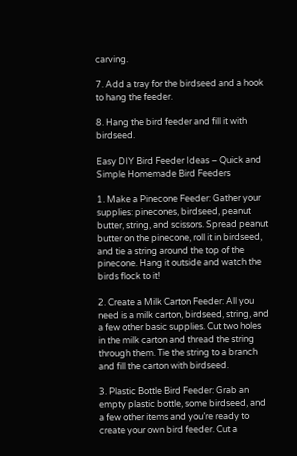carving.

7. Add a tray for the birdseed and a hook to hang the feeder.

8. Hang the bird feeder and fill it with birdseed.

Easy DIY Bird Feeder Ideas – Quick and Simple Homemade Bird Feeders

1. Make a Pinecone Feeder: Gather your supplies: pinecones, birdseed, peanut butter, string, and scissors. Spread peanut butter on the pinecone, roll it in birdseed, and tie a string around the top of the pinecone. Hang it outside and watch the birds flock to it!

2. Create a Milk Carton Feeder: All you need is a milk carton, birdseed, string, and a few other basic supplies. Cut two holes in the milk carton and thread the string through them. Tie the string to a branch and fill the carton with birdseed.

3. Plastic Bottle Bird Feeder: Grab an empty plastic bottle, some birdseed, and a few other items and you’re ready to create your own bird feeder. Cut a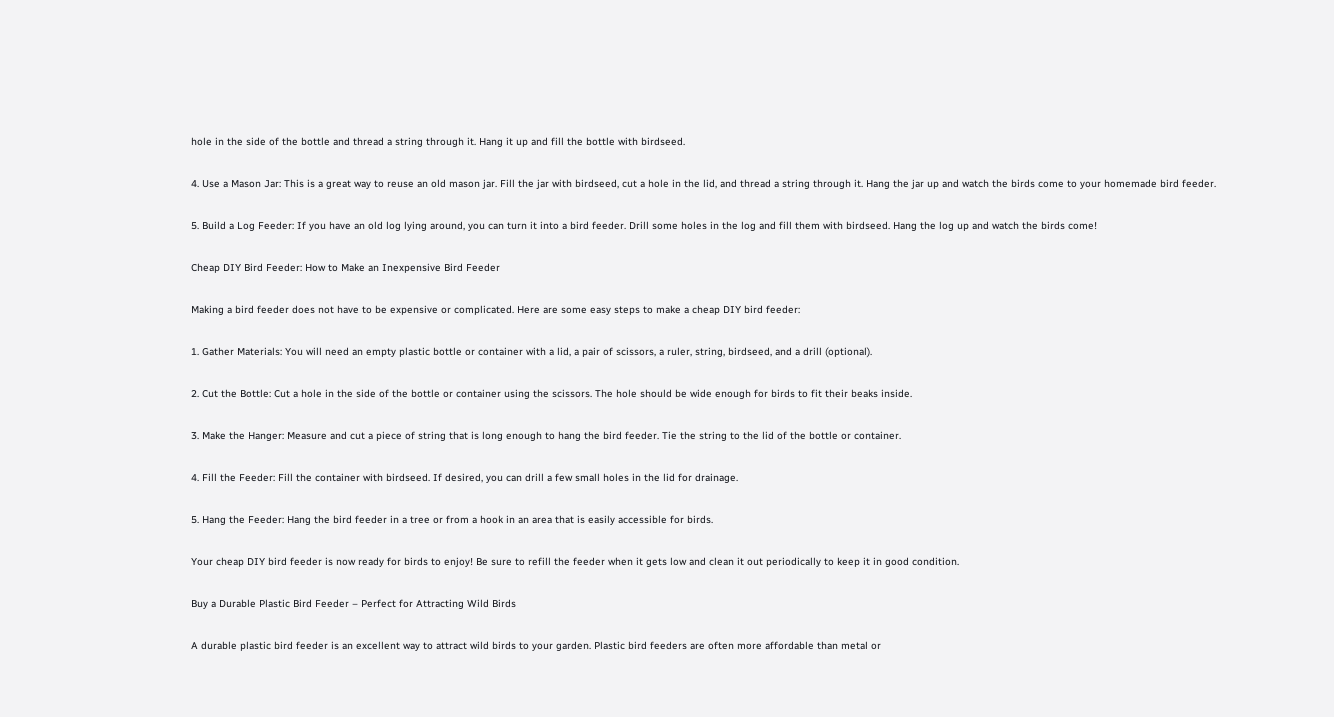hole in the side of the bottle and thread a string through it. Hang it up and fill the bottle with birdseed.

4. Use a Mason Jar: This is a great way to reuse an old mason jar. Fill the jar with birdseed, cut a hole in the lid, and thread a string through it. Hang the jar up and watch the birds come to your homemade bird feeder.

5. Build a Log Feeder: If you have an old log lying around, you can turn it into a bird feeder. Drill some holes in the log and fill them with birdseed. Hang the log up and watch the birds come!

Cheap DIY Bird Feeder: How to Make an Inexpensive Bird Feeder

Making a bird feeder does not have to be expensive or complicated. Here are some easy steps to make a cheap DIY bird feeder:

1. Gather Materials: You will need an empty plastic bottle or container with a lid, a pair of scissors, a ruler, string, birdseed, and a drill (optional).

2. Cut the Bottle: Cut a hole in the side of the bottle or container using the scissors. The hole should be wide enough for birds to fit their beaks inside.

3. Make the Hanger: Measure and cut a piece of string that is long enough to hang the bird feeder. Tie the string to the lid of the bottle or container.

4. Fill the Feeder: Fill the container with birdseed. If desired, you can drill a few small holes in the lid for drainage.

5. Hang the Feeder: Hang the bird feeder in a tree or from a hook in an area that is easily accessible for birds.

Your cheap DIY bird feeder is now ready for birds to enjoy! Be sure to refill the feeder when it gets low and clean it out periodically to keep it in good condition.

Buy a Durable Plastic Bird Feeder – Perfect for Attracting Wild Birds

A durable plastic bird feeder is an excellent way to attract wild birds to your garden. Plastic bird feeders are often more affordable than metal or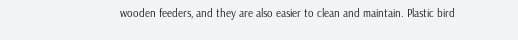wooden feeders, and they are also easier to clean and maintain. Plastic bird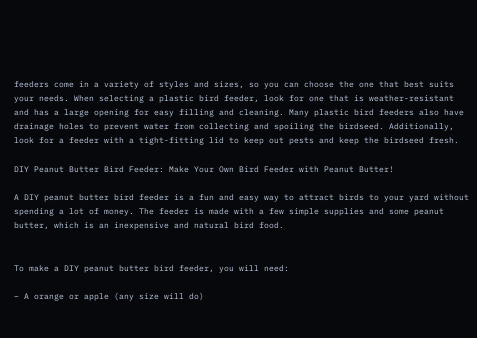feeders come in a variety of styles and sizes, so you can choose the one that best suits your needs. When selecting a plastic bird feeder, look for one that is weather-resistant and has a large opening for easy filling and cleaning. Many plastic bird feeders also have drainage holes to prevent water from collecting and spoiling the birdseed. Additionally, look for a feeder with a tight-fitting lid to keep out pests and keep the birdseed fresh.

DIY Peanut Butter Bird Feeder: Make Your Own Bird Feeder with Peanut Butter!

A DIY peanut butter bird feeder is a fun and easy way to attract birds to your yard without spending a lot of money. The feeder is made with a few simple supplies and some peanut butter, which is an inexpensive and natural bird food.


To make a DIY peanut butter bird feeder, you will need:

– A orange or apple (any size will do)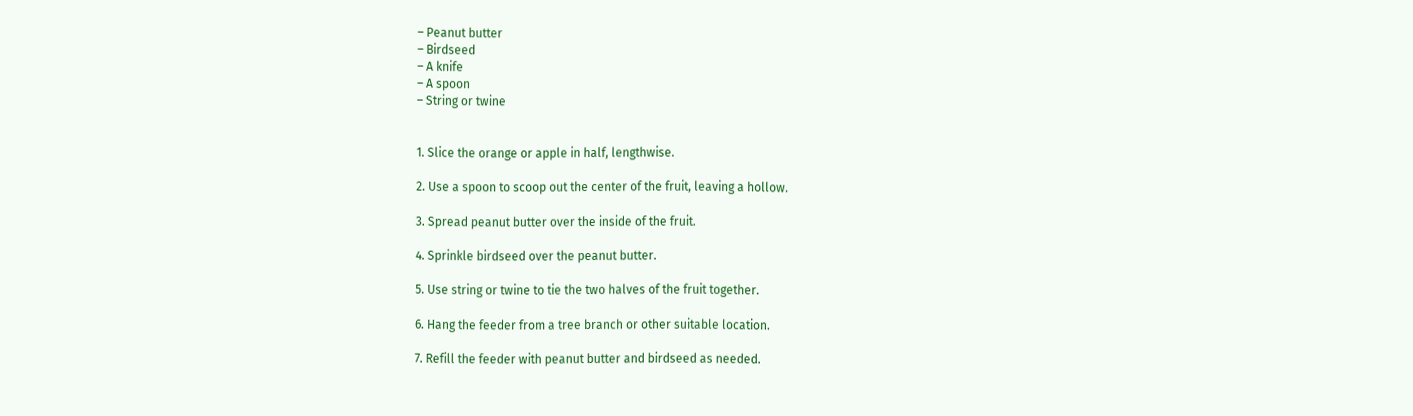– Peanut butter
– Birdseed
– A knife
– A spoon
– String or twine


1. Slice the orange or apple in half, lengthwise.

2. Use a spoon to scoop out the center of the fruit, leaving a hollow.

3. Spread peanut butter over the inside of the fruit.

4. Sprinkle birdseed over the peanut butter.

5. Use string or twine to tie the two halves of the fruit together.

6. Hang the feeder from a tree branch or other suitable location.

7. Refill the feeder with peanut butter and birdseed as needed.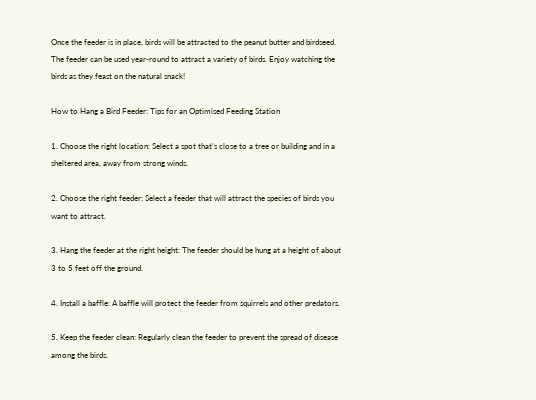Once the feeder is in place, birds will be attracted to the peanut butter and birdseed. The feeder can be used year-round to attract a variety of birds. Enjoy watching the birds as they feast on the natural snack!

How to Hang a Bird Feeder: Tips for an Optimised Feeding Station

1. Choose the right location: Select a spot that’s close to a tree or building and in a sheltered area, away from strong winds.

2. Choose the right feeder: Select a feeder that will attract the species of birds you want to attract.

3. Hang the feeder at the right height: The feeder should be hung at a height of about 3 to 5 feet off the ground.

4. Install a baffle: A baffle will protect the feeder from squirrels and other predators.

5. Keep the feeder clean: Regularly clean the feeder to prevent the spread of disease among the birds.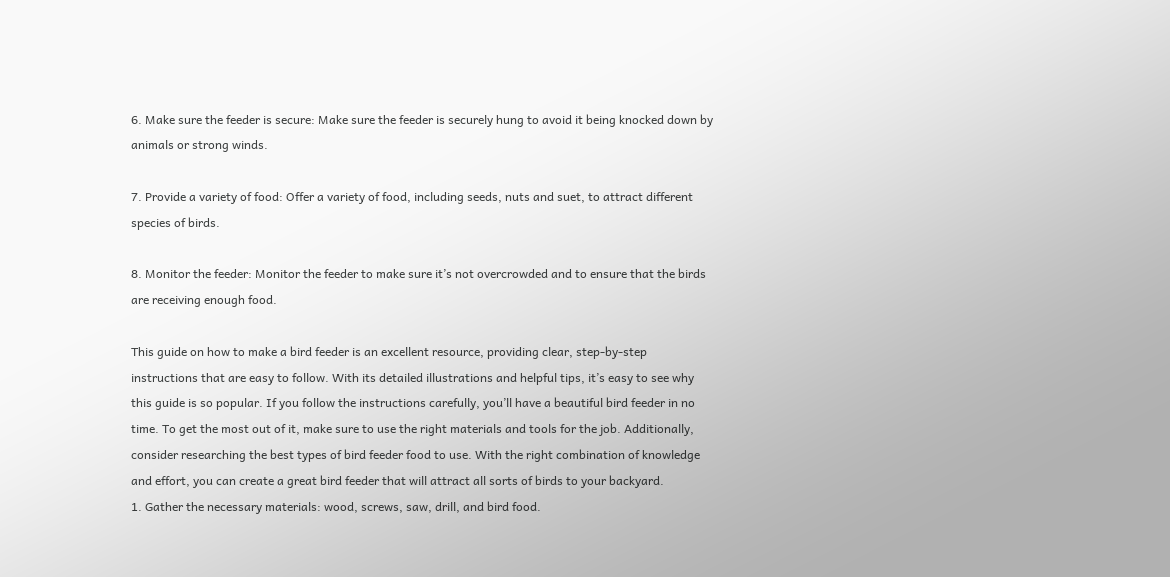6. Make sure the feeder is secure: Make sure the feeder is securely hung to avoid it being knocked down by animals or strong winds.

7. Provide a variety of food: Offer a variety of food, including seeds, nuts and suet, to attract different species of birds.

8. Monitor the feeder: Monitor the feeder to make sure it’s not overcrowded and to ensure that the birds are receiving enough food.

This guide on how to make a bird feeder is an excellent resource, providing clear, step-by-step instructions that are easy to follow. With its detailed illustrations and helpful tips, it’s easy to see why this guide is so popular. If you follow the instructions carefully, you’ll have a beautiful bird feeder in no time. To get the most out of it, make sure to use the right materials and tools for the job. Additionally, consider researching the best types of bird feeder food to use. With the right combination of knowledge and effort, you can create a great bird feeder that will attract all sorts of birds to your backyard.
1. Gather the necessary materials: wood, screws, saw, drill, and bird food.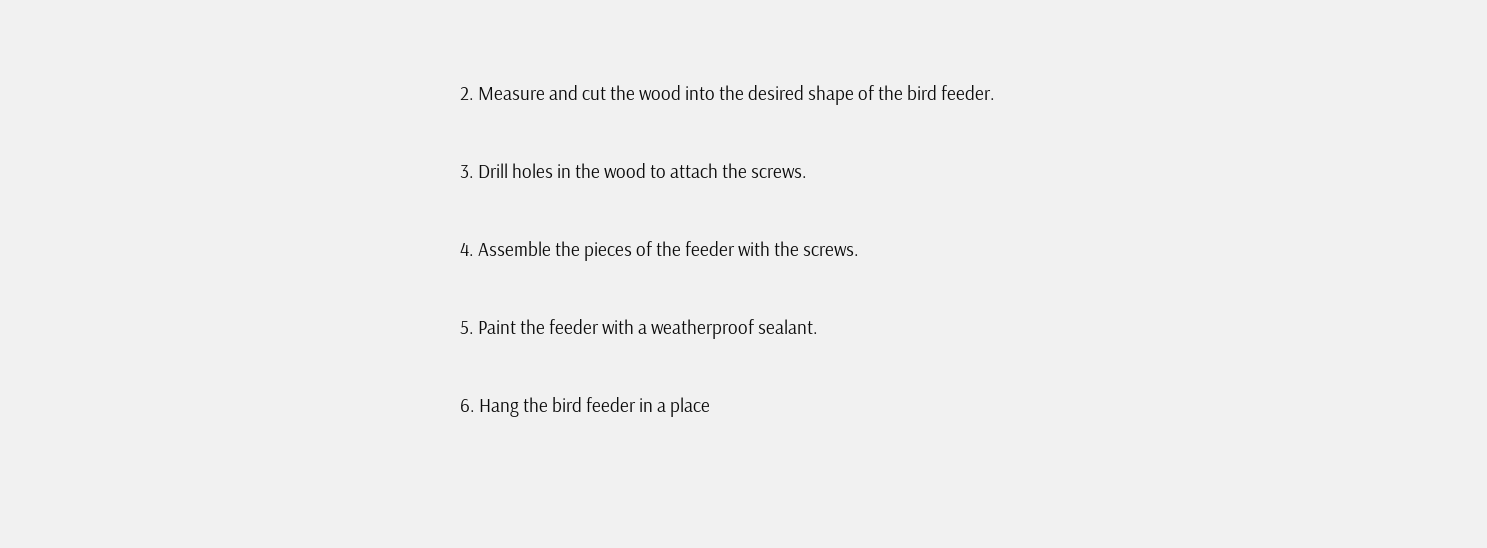2. Measure and cut the wood into the desired shape of the bird feeder.

3. Drill holes in the wood to attach the screws.

4. Assemble the pieces of the feeder with the screws.

5. Paint the feeder with a weatherproof sealant.

6. Hang the bird feeder in a place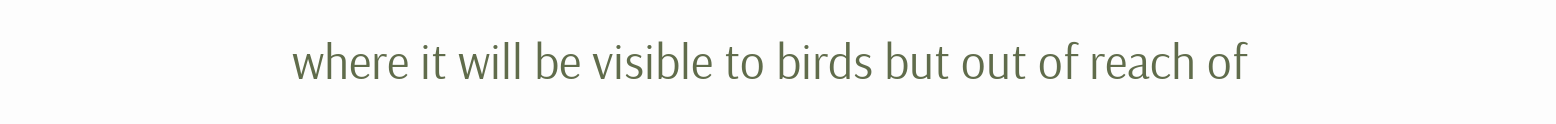where it will be visible to birds but out of reach of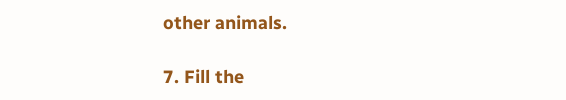other animals.

7. Fill the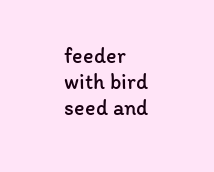feeder with bird seed and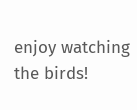enjoy watching the birds!